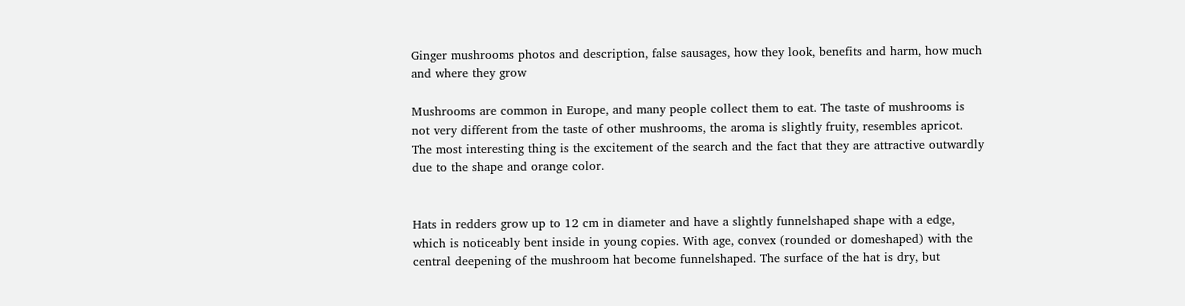Ginger mushrooms photos and description, false sausages, how they look, benefits and harm, how much and where they grow

Mushrooms are common in Europe, and many people collect them to eat. The taste of mushrooms is not very different from the taste of other mushrooms, the aroma is slightly fruity, resembles apricot. The most interesting thing is the excitement of the search and the fact that they are attractive outwardly due to the shape and orange color.


Hats in redders grow up to 12 cm in diameter and have a slightly funnelshaped shape with a edge, which is noticeably bent inside in young copies. With age, convex (rounded or domeshaped) with the central deepening of the mushroom hat become funnelshaped. The surface of the hat is dry, but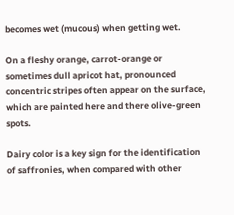becomes wet (mucous) when getting wet.

On a fleshy orange, carrot-orange or sometimes dull apricot hat, pronounced concentric stripes often appear on the surface, which are painted here and there olive-green spots.

Dairy color is a key sign for the identification of saffronies, when compared with other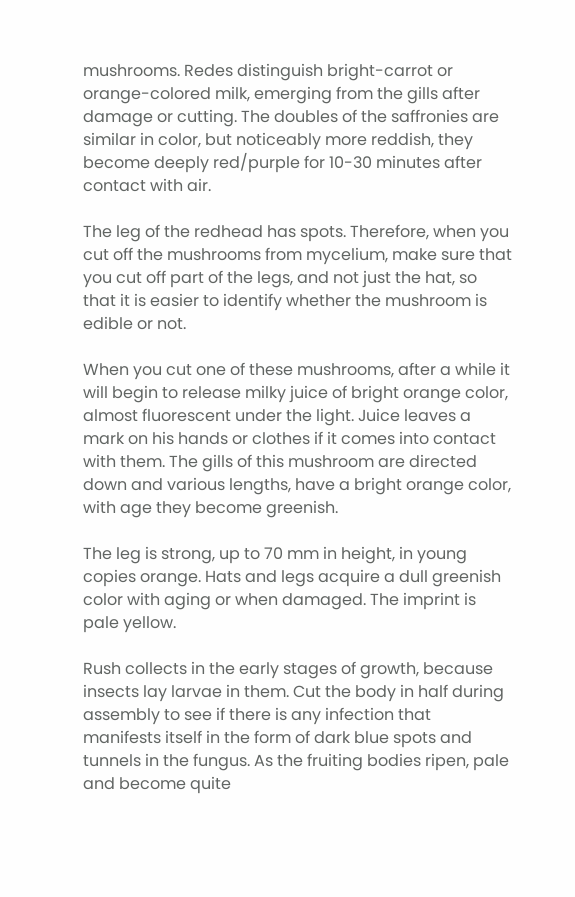mushrooms. Redes distinguish bright-carrot or orange-colored milk, emerging from the gills after damage or cutting. The doubles of the saffronies are similar in color, but noticeably more reddish, they become deeply red/purple for 10-30 minutes after contact with air.

The leg of the redhead has spots. Therefore, when you cut off the mushrooms from mycelium, make sure that you cut off part of the legs, and not just the hat, so that it is easier to identify whether the mushroom is edible or not.

When you cut one of these mushrooms, after a while it will begin to release milky juice of bright orange color, almost fluorescent under the light. Juice leaves a mark on his hands or clothes if it comes into contact with them. The gills of this mushroom are directed down and various lengths, have a bright orange color, with age they become greenish.

The leg is strong, up to 70 mm in height, in young copies orange. Hats and legs acquire a dull greenish color with aging or when damaged. The imprint is pale yellow.

Rush collects in the early stages of growth, because insects lay larvae in them. Cut the body in half during assembly to see if there is any infection that manifests itself in the form of dark blue spots and tunnels in the fungus. As the fruiting bodies ripen, pale and become quite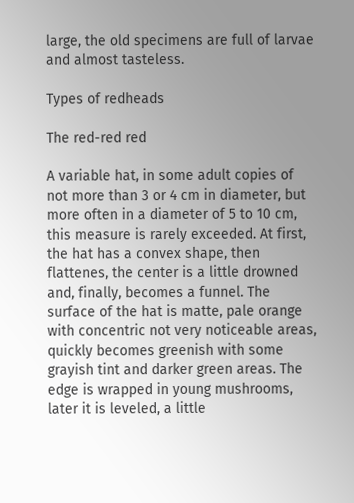large, the old specimens are full of larvae and almost tasteless.

Types of redheads

The red-red red

A variable hat, in some adult copies of not more than 3 or 4 cm in diameter, but more often in a diameter of 5 to 10 cm, this measure is rarely exceeded. At first, the hat has a convex shape, then flattenes, the center is a little drowned and, finally, becomes a funnel. The surface of the hat is matte, pale orange with concentric not very noticeable areas, quickly becomes greenish with some grayish tint and darker green areas. The edge is wrapped in young mushrooms, later it is leveled, a little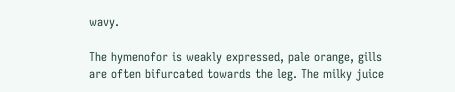wavy.

The hymenofor is weakly expressed, pale orange, gills are often bifurcated towards the leg. The milky juice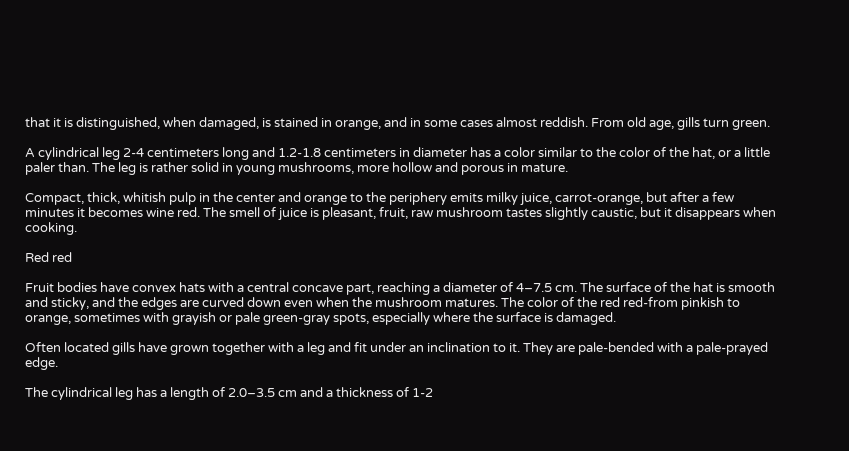that it is distinguished, when damaged, is stained in orange, and in some cases almost reddish. From old age, gills turn green.

A cylindrical leg 2-4 centimeters long and 1.2-1.8 centimeters in diameter has a color similar to the color of the hat, or a little paler than. The leg is rather solid in young mushrooms, more hollow and porous in mature.

Compact, thick, whitish pulp in the center and orange to the periphery emits milky juice, carrot-orange, but after a few minutes it becomes wine red. The smell of juice is pleasant, fruit, raw mushroom tastes slightly caustic, but it disappears when cooking.

Red red

Fruit bodies have convex hats with a central concave part, reaching a diameter of 4–7.5 cm. The surface of the hat is smooth and sticky, and the edges are curved down even when the mushroom matures. The color of the red red-from pinkish to orange, sometimes with grayish or pale green-gray spots, especially where the surface is damaged.

Often located gills have grown together with a leg and fit under an inclination to it. They are pale-bended with a pale-prayed edge.

The cylindrical leg has a length of 2.0–3.5 cm and a thickness of 1-2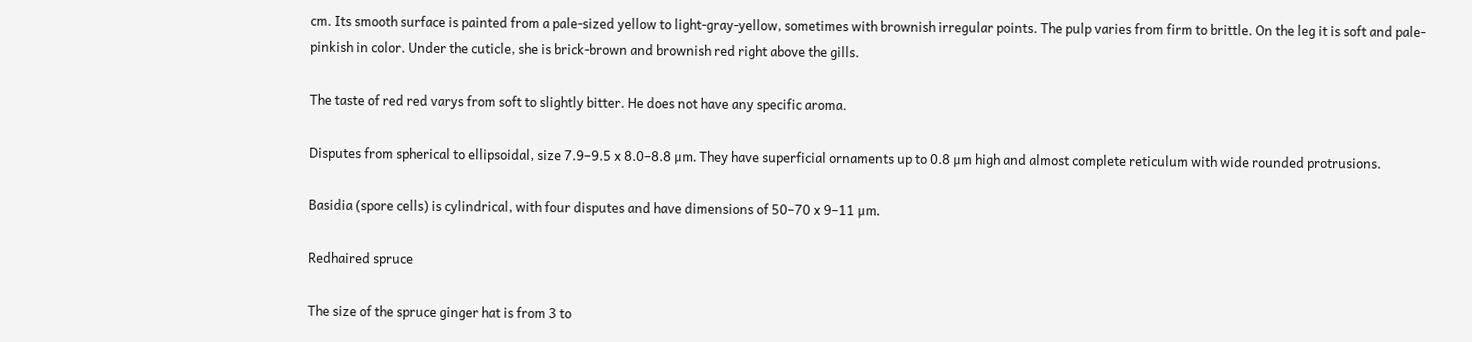cm. Its smooth surface is painted from a pale-sized yellow to light-gray-yellow, sometimes with brownish irregular points. The pulp varies from firm to brittle. On the leg it is soft and pale-pinkish in color. Under the cuticle, she is brick-brown and brownish red right above the gills.

The taste of red red varys from soft to slightly bitter. He does not have any specific aroma.

Disputes from spherical to ellipsoidal, size 7.9–9.5 x 8.0–8.8 μm. They have superficial ornaments up to 0.8 μm high and almost complete reticulum with wide rounded protrusions.

Basidia (spore cells) is cylindrical, with four disputes and have dimensions of 50–70 x 9–11 μm.

Redhaired spruce

The size of the spruce ginger hat is from 3 to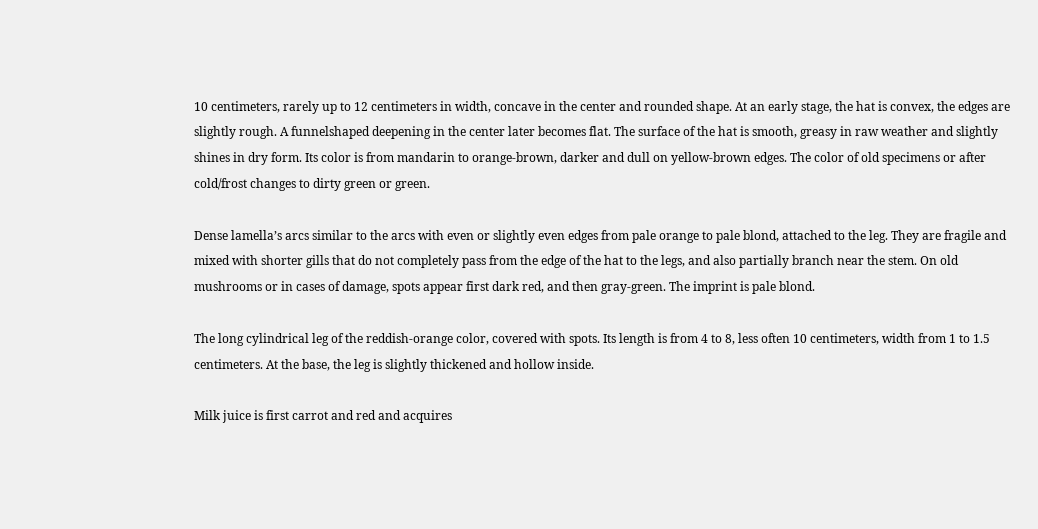10 centimeters, rarely up to 12 centimeters in width, concave in the center and rounded shape. At an early stage, the hat is convex, the edges are slightly rough. A funnelshaped deepening in the center later becomes flat. The surface of the hat is smooth, greasy in raw weather and slightly shines in dry form. Its color is from mandarin to orange-brown, darker and dull on yellow-brown edges. The color of old specimens or after cold/frost changes to dirty green or green.

Dense lamella’s arcs similar to the arcs with even or slightly even edges from pale orange to pale blond, attached to the leg. They are fragile and mixed with shorter gills that do not completely pass from the edge of the hat to the legs, and also partially branch near the stem. On old mushrooms or in cases of damage, spots appear first dark red, and then gray-green. The imprint is pale blond.

The long cylindrical leg of the reddish-orange color, covered with spots. Its length is from 4 to 8, less often 10 centimeters, width from 1 to 1.5 centimeters. At the base, the leg is slightly thickened and hollow inside.

Milk juice is first carrot and red and acquires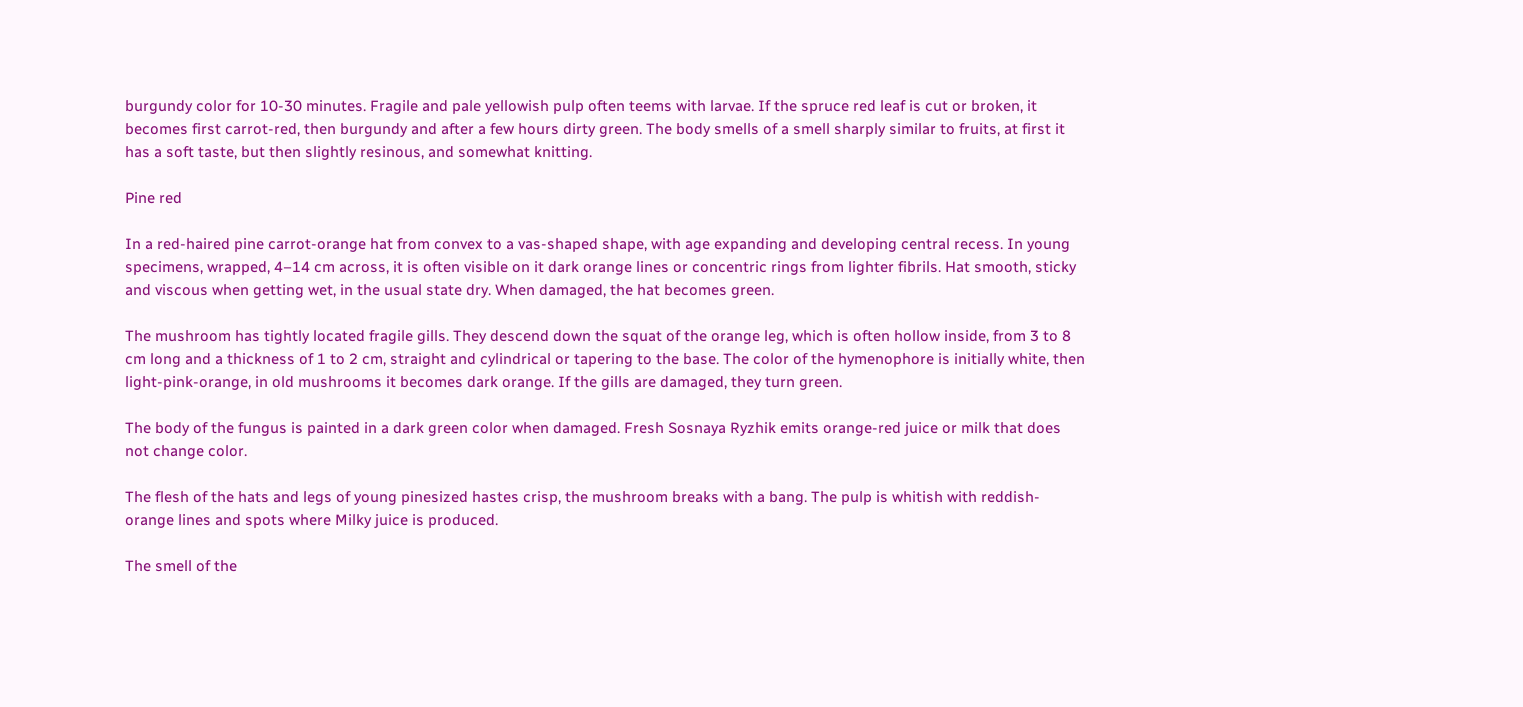burgundy color for 10-30 minutes. Fragile and pale yellowish pulp often teems with larvae. If the spruce red leaf is cut or broken, it becomes first carrot-red, then burgundy and after a few hours dirty green. The body smells of a smell sharply similar to fruits, at first it has a soft taste, but then slightly resinous, and somewhat knitting.

Pine red

In a red-haired pine carrot-orange hat from convex to a vas-shaped shape, with age expanding and developing central recess. In young specimens, wrapped, 4–14 cm across, it is often visible on it dark orange lines or concentric rings from lighter fibrils. Hat smooth, sticky and viscous when getting wet, in the usual state dry. When damaged, the hat becomes green.

The mushroom has tightly located fragile gills. They descend down the squat of the orange leg, which is often hollow inside, from 3 to 8 cm long and a thickness of 1 to 2 cm, straight and cylindrical or tapering to the base. The color of the hymenophore is initially white, then light-pink-orange, in old mushrooms it becomes dark orange. If the gills are damaged, they turn green.

The body of the fungus is painted in a dark green color when damaged. Fresh Sosnaya Ryzhik emits orange-red juice or milk that does not change color.

The flesh of the hats and legs of young pinesized hastes crisp, the mushroom breaks with a bang. The pulp is whitish with reddish-orange lines and spots where Milky juice is produced.

The smell of the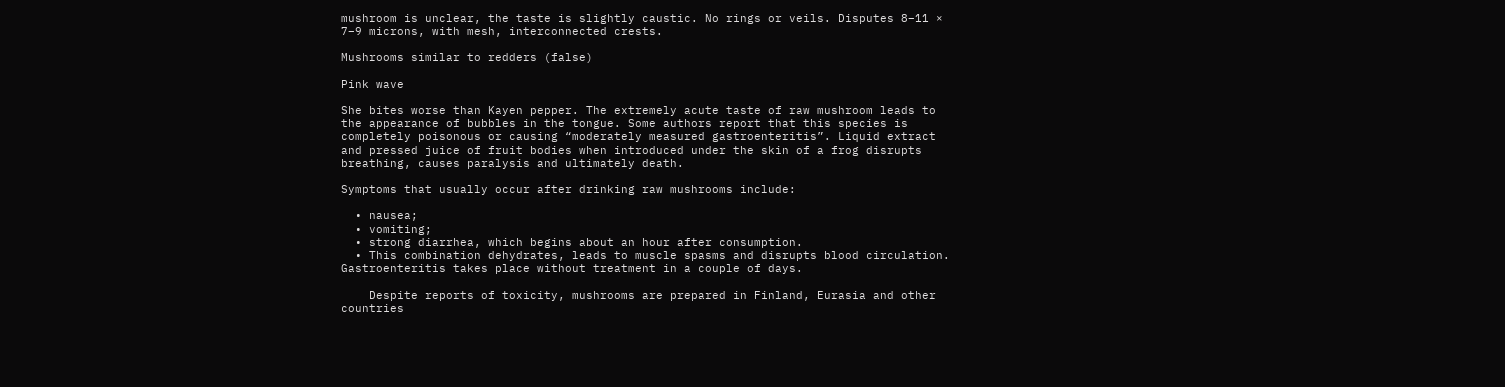mushroom is unclear, the taste is slightly caustic. No rings or veils. Disputes 8–11 × 7–9 microns, with mesh, interconnected crests.

Mushrooms similar to redders (false)

Pink wave

She bites worse than Kayen pepper. The extremely acute taste of raw mushroom leads to the appearance of bubbles in the tongue. Some authors report that this species is completely poisonous or causing “moderately measured gastroenteritis”. Liquid extract and pressed juice of fruit bodies when introduced under the skin of a frog disrupts breathing, causes paralysis and ultimately death.

Symptoms that usually occur after drinking raw mushrooms include:

  • nausea;
  • vomiting;
  • strong diarrhea, which begins about an hour after consumption.
  • This combination dehydrates, leads to muscle spasms and disrupts blood circulation. Gastroenteritis takes place without treatment in a couple of days.

    Despite reports of toxicity, mushrooms are prepared in Finland, Eurasia and other countries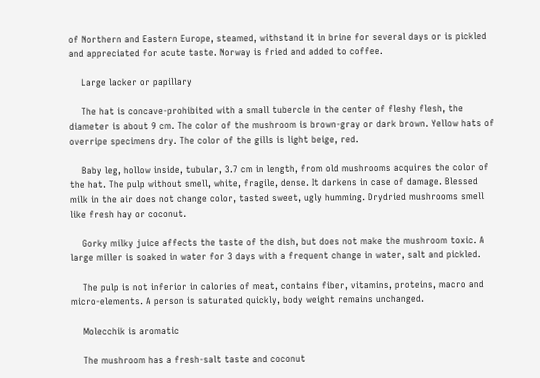of Northern and Eastern Europe, steamed, withstand it in brine for several days or is pickled and appreciated for acute taste. Norway is fried and added to coffee.

    Large lacker or papillary

    The hat is concave-prohibited with a small tubercle in the center of fleshy flesh, the diameter is about 9 cm. The color of the mushroom is brown-gray or dark brown. Yellow hats of overripe specimens dry. The color of the gills is light beige, red.

    Baby leg, hollow inside, tubular, 3.7 cm in length, from old mushrooms acquires the color of the hat. The pulp without smell, white, fragile, dense. It darkens in case of damage. Blessed milk in the air does not change color, tasted sweet, ugly humming. Drydried mushrooms smell like fresh hay or coconut.

    Gorky milky juice affects the taste of the dish, but does not make the mushroom toxic. A large miller is soaked in water for 3 days with a frequent change in water, salt and pickled.

    The pulp is not inferior in calories of meat, contains fiber, vitamins, proteins, macro and micro-elements. A person is saturated quickly, body weight remains unchanged.

    Molecchik is aromatic

    The mushroom has a fresh-salt taste and coconut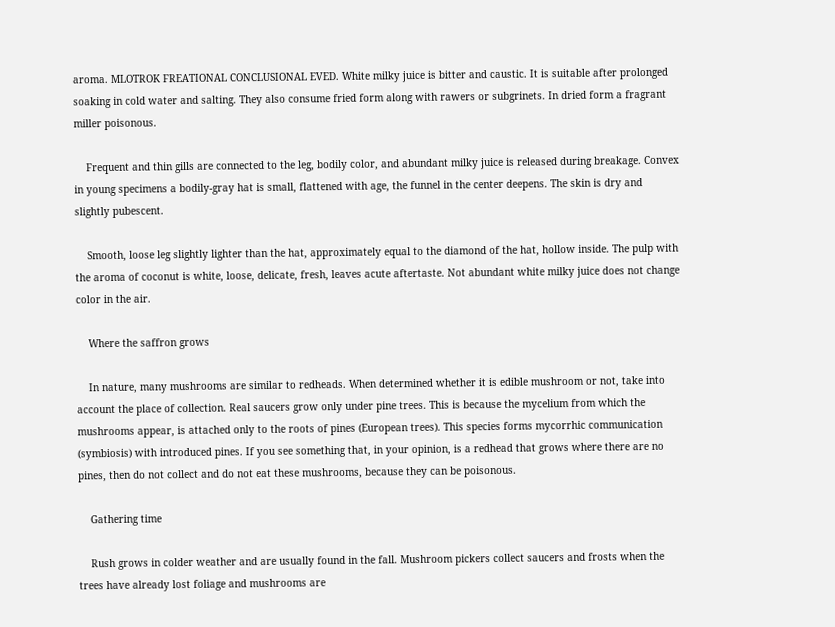aroma. MLOTROK FREATIONAL CONCLUSIONAL EVED. White milky juice is bitter and caustic. It is suitable after prolonged soaking in cold water and salting. They also consume fried form along with rawers or subgrinets. In dried form a fragrant miller poisonous.

    Frequent and thin gills are connected to the leg, bodily color, and abundant milky juice is released during breakage. Convex in young specimens a bodily-gray hat is small, flattened with age, the funnel in the center deepens. The skin is dry and slightly pubescent.

    Smooth, loose leg slightly lighter than the hat, approximately equal to the diamond of the hat, hollow inside. The pulp with the aroma of coconut is white, loose, delicate, fresh, leaves acute aftertaste. Not abundant white milky juice does not change color in the air.

    Where the saffron grows

    In nature, many mushrooms are similar to redheads. When determined whether it is edible mushroom or not, take into account the place of collection. Real saucers grow only under pine trees. This is because the mycelium from which the mushrooms appear, is attached only to the roots of pines (European trees). This species forms mycorrhic communication (symbiosis) with introduced pines. If you see something that, in your opinion, is a redhead that grows where there are no pines, then do not collect and do not eat these mushrooms, because they can be poisonous.

    Gathering time

    Rush grows in colder weather and are usually found in the fall. Mushroom pickers collect saucers and frosts when the trees have already lost foliage and mushrooms are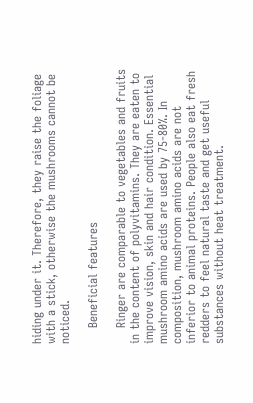hiding under it. Therefore, they raise the foliage with a stick, otherwise the mushrooms cannot be noticed.

    Beneficial features

    Ringer are comparable to vegetables and fruits in the content of polyvitamins. They are eaten to improve vision, skin and hair condition. Essential mushroom amino acids are used by 75-80%. In composition, mushroom amino acids are not inferior to animal proteins. People also eat fresh redders to feel natural taste and get useful substances without heat treatment.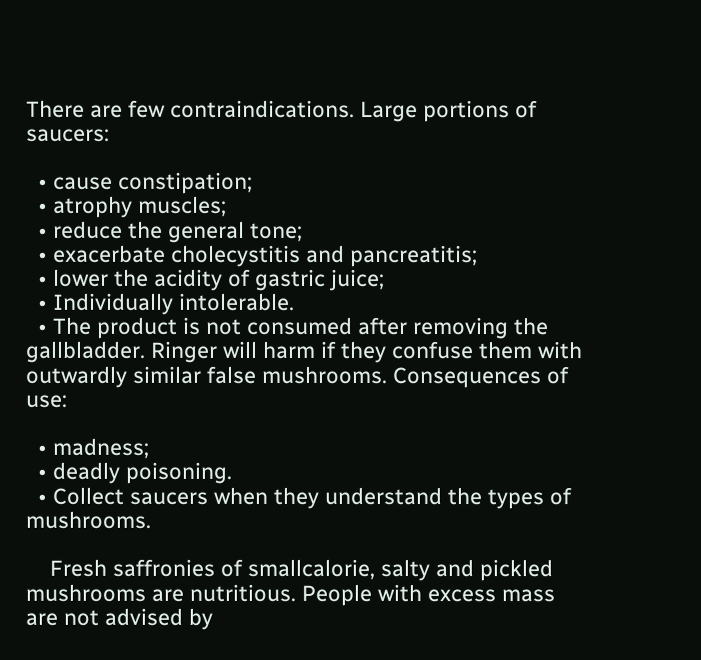There are few contraindications. Large portions of saucers:

  • cause constipation;
  • atrophy muscles;
  • reduce the general tone;
  • exacerbate cholecystitis and pancreatitis;
  • lower the acidity of gastric juice;
  • Individually intolerable.
  • The product is not consumed after removing the gallbladder. Ringer will harm if they confuse them with outwardly similar false mushrooms. Consequences of use:

  • madness;
  • deadly poisoning.
  • Collect saucers when they understand the types of mushrooms.

    Fresh saffronies of smallcalorie, salty and pickled mushrooms are nutritious. People with excess mass are not advised by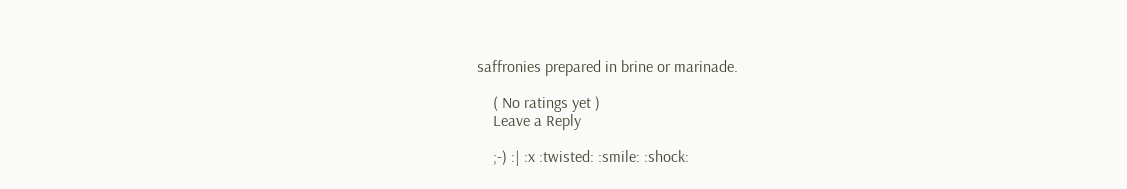saffronies prepared in brine or marinade.

    ( No ratings yet )
    Leave a Reply

    ;-) :| :x :twisted: :smile: :shock: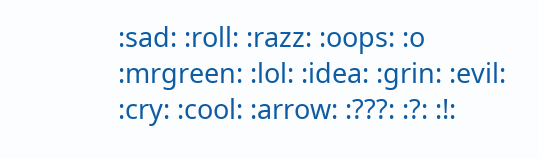:sad: :roll: :razz: :oops: :o :mrgreen: :lol: :idea: :grin: :evil: :cry: :cool: :arrow: :???: :?: :!: